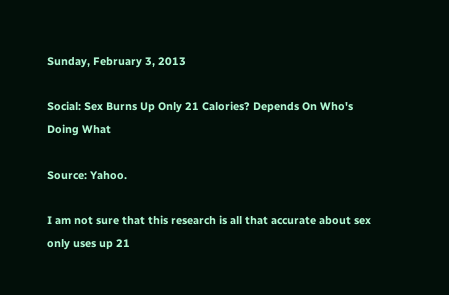Sunday, February 3, 2013

Social: Sex Burns Up Only 21 Calories? Depends On Who's Doing What

Source: Yahoo.

I am not sure that this research is all that accurate about sex only uses up 21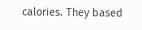calories. They based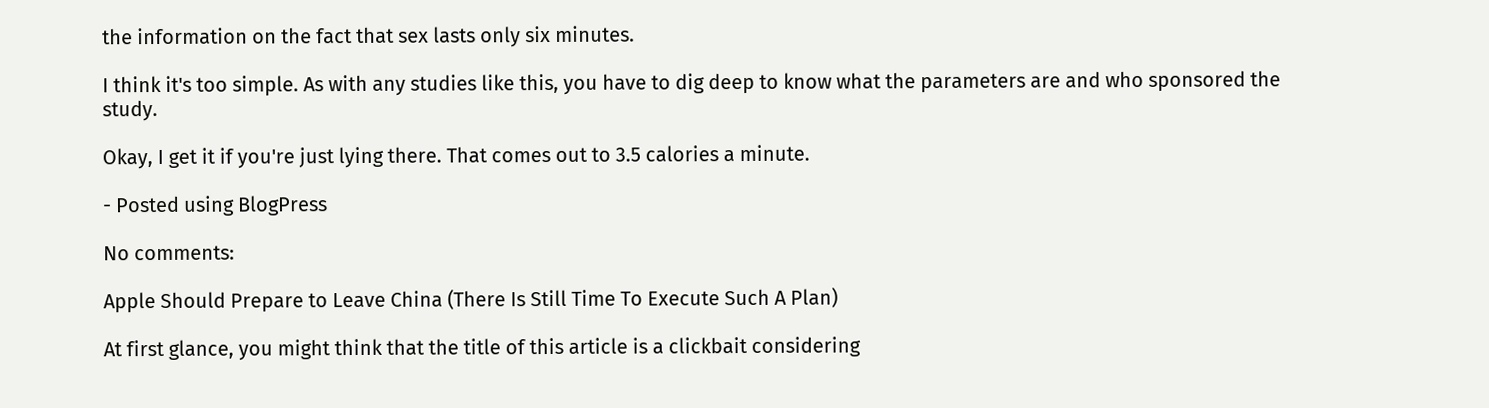the information on the fact that sex lasts only six minutes.

I think it's too simple. As with any studies like this, you have to dig deep to know what the parameters are and who sponsored the study.

Okay, I get it if you're just lying there. That comes out to 3.5 calories a minute.

- Posted using BlogPress

No comments:

Apple Should Prepare to Leave China (There Is Still Time To Execute Such A Plan)

At first glance, you might think that the title of this article is a clickbait considering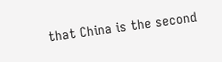that China is the second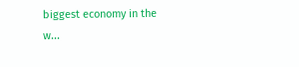biggest economy in the w...